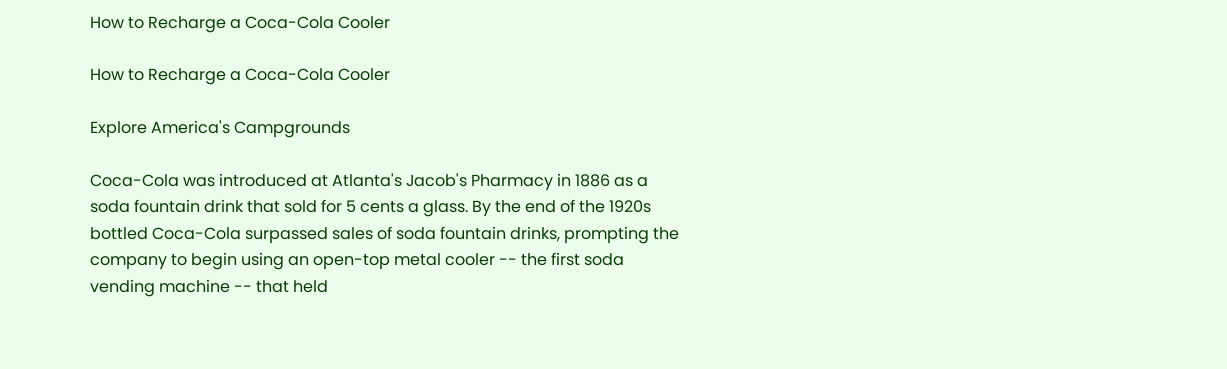How to Recharge a Coca-Cola Cooler

How to Recharge a Coca-Cola Cooler

Explore America's Campgrounds

Coca-Cola was introduced at Atlanta's Jacob's Pharmacy in 1886 as a soda fountain drink that sold for 5 cents a glass. By the end of the 1920s bottled Coca-Cola surpassed sales of soda fountain drinks, prompting the company to begin using an open-top metal cooler -- the first soda vending machine -- that held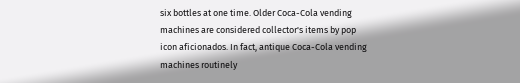six bottles at one time. Older Coca-Cola vending machines are considered collector's items by pop icon aficionados. In fact, antique Coca-Cola vending machines routinely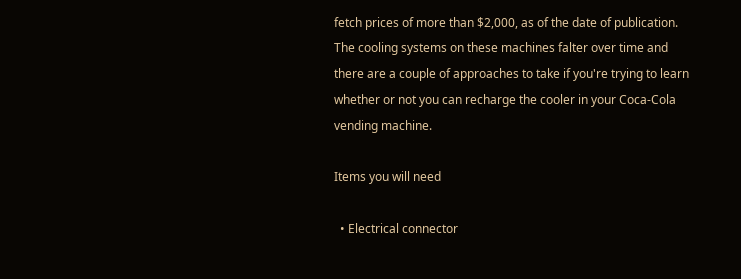fetch prices of more than $2,000, as of the date of publication. The cooling systems on these machines falter over time and there are a couple of approaches to take if you're trying to learn whether or not you can recharge the cooler in your Coca-Cola vending machine.

Items you will need

  • Electrical connector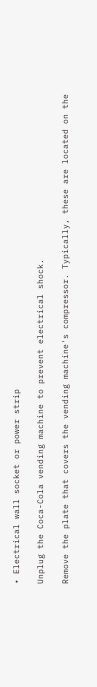• Electrical wall socket or power strip

Unplug the Coca-Cola vending machine to prevent electrical shock.

Remove the plate that covers the vending machine's compressor. Typically, these are located on the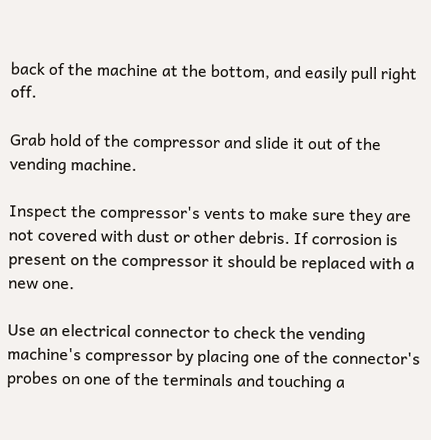back of the machine at the bottom, and easily pull right off.

Grab hold of the compressor and slide it out of the vending machine.

Inspect the compressor's vents to make sure they are not covered with dust or other debris. If corrosion is present on the compressor it should be replaced with a new one.

Use an electrical connector to check the vending machine's compressor by placing one of the connector's probes on one of the terminals and touching a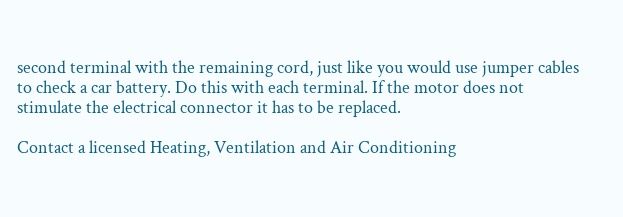second terminal with the remaining cord, just like you would use jumper cables to check a car battery. Do this with each terminal. If the motor does not stimulate the electrical connector it has to be replaced.

Contact a licensed Heating, Ventilation and Air Conditioning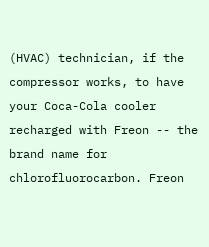(HVAC) technician, if the compressor works, to have your Coca-Cola cooler recharged with Freon -- the brand name for chlorofluorocarbon. Freon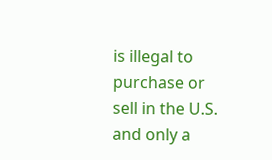is illegal to purchase or sell in the U.S. and only a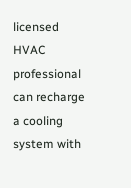licensed HVAC professional can recharge a cooling system with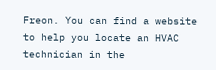Freon. You can find a website to help you locate an HVAC technician in the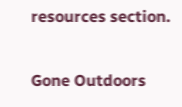resources section.

Gone Outdoors